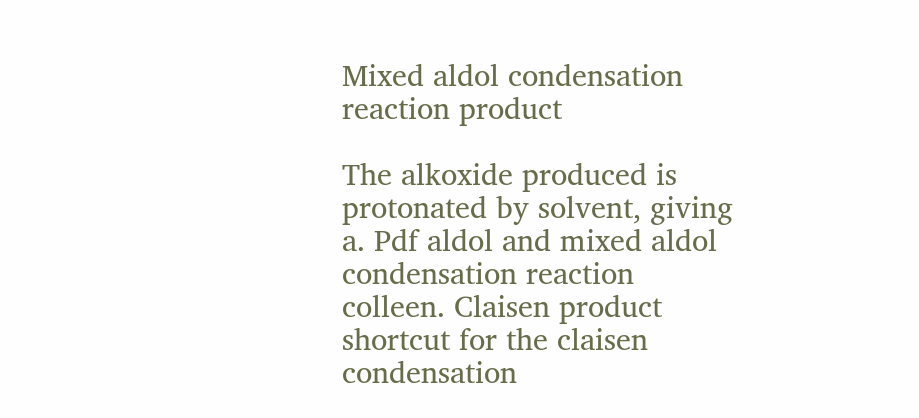Mixed aldol condensation reaction product

The alkoxide produced is protonated by solvent, giving a. Pdf aldol and mixed aldol condensation reaction colleen. Claisen product shortcut for the claisen condensation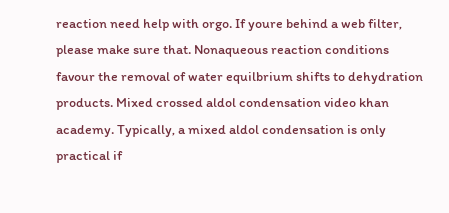reaction need help with orgo. If youre behind a web filter, please make sure that. Nonaqueous reaction conditions favour the removal of water equilbrium shifts to dehydration products. Mixed crossed aldol condensation video khan academy. Typically, a mixed aldol condensation is only practical if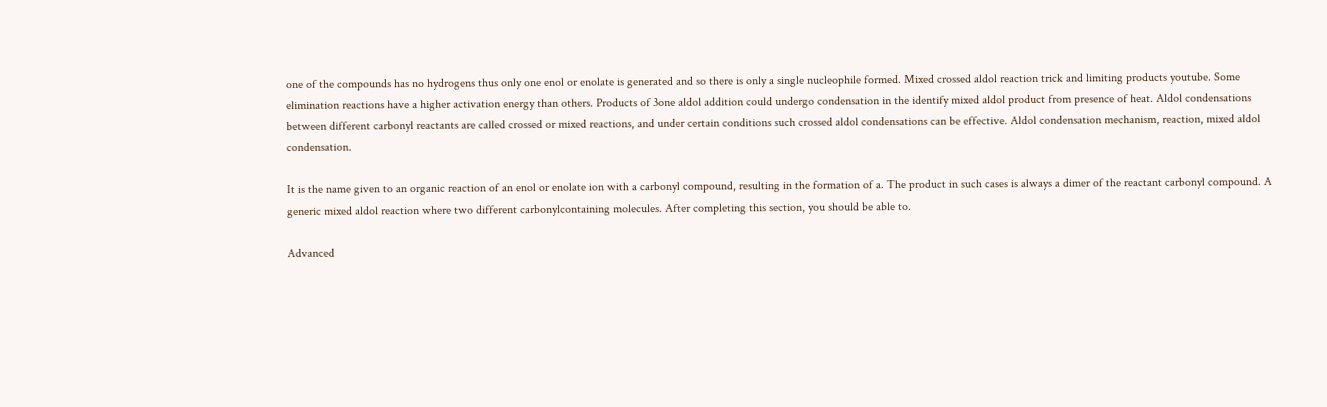one of the compounds has no hydrogens thus only one enol or enolate is generated and so there is only a single nucleophile formed. Mixed crossed aldol reaction trick and limiting products youtube. Some elimination reactions have a higher activation energy than others. Products of 3one aldol addition could undergo condensation in the identify mixed aldol product from presence of heat. Aldol condensations between different carbonyl reactants are called crossed or mixed reactions, and under certain conditions such crossed aldol condensations can be effective. Aldol condensation mechanism, reaction, mixed aldol condensation.

It is the name given to an organic reaction of an enol or enolate ion with a carbonyl compound, resulting in the formation of a. The product in such cases is always a dimer of the reactant carbonyl compound. A generic mixed aldol reaction where two different carbonylcontaining molecules. After completing this section, you should be able to.

Advanced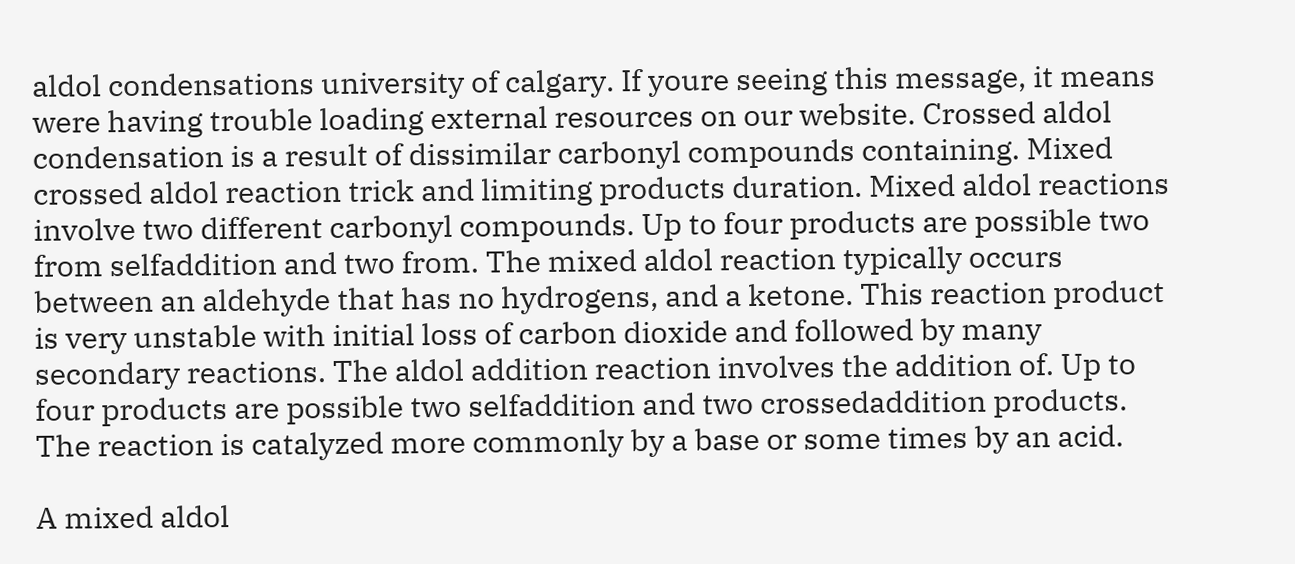aldol condensations university of calgary. If youre seeing this message, it means were having trouble loading external resources on our website. Crossed aldol condensation is a result of dissimilar carbonyl compounds containing. Mixed crossed aldol reaction trick and limiting products duration. Mixed aldol reactions involve two different carbonyl compounds. Up to four products are possible two from selfaddition and two from. The mixed aldol reaction typically occurs between an aldehyde that has no hydrogens, and a ketone. This reaction product is very unstable with initial loss of carbon dioxide and followed by many secondary reactions. The aldol addition reaction involves the addition of. Up to four products are possible two selfaddition and two crossedaddition products. The reaction is catalyzed more commonly by a base or some times by an acid.

A mixed aldol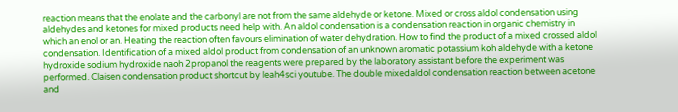reaction means that the enolate and the carbonyl are not from the same aldehyde or ketone. Mixed or cross aldol condensation using aldehydes and ketones for mixed products need help with. An aldol condensation is a condensation reaction in organic chemistry in which an enol or an. Heating the reaction often favours elimination of water dehydration. How to find the product of a mixed crossed aldol condensation. Identification of a mixed aldol product from condensation of an unknown aromatic potassium koh aldehyde with a ketone hydroxide sodium hydroxide naoh 2propanol the reagents were prepared by the laboratory assistant before the experiment was performed. Claisen condensation product shortcut by leah4sci youtube. The double mixedaldol condensation reaction between acetone and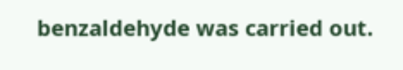benzaldehyde was carried out.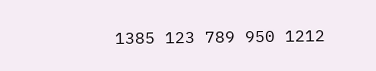1385 123 789 950 1212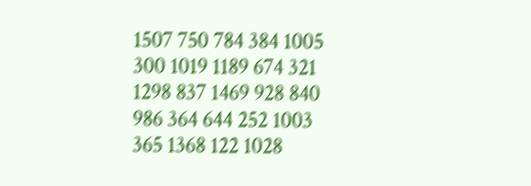1507 750 784 384 1005 300 1019 1189 674 321 1298 837 1469 928 840 986 364 644 252 1003 365 1368 122 1028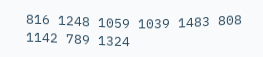816 1248 1059 1039 1483 808 1142 789 1324